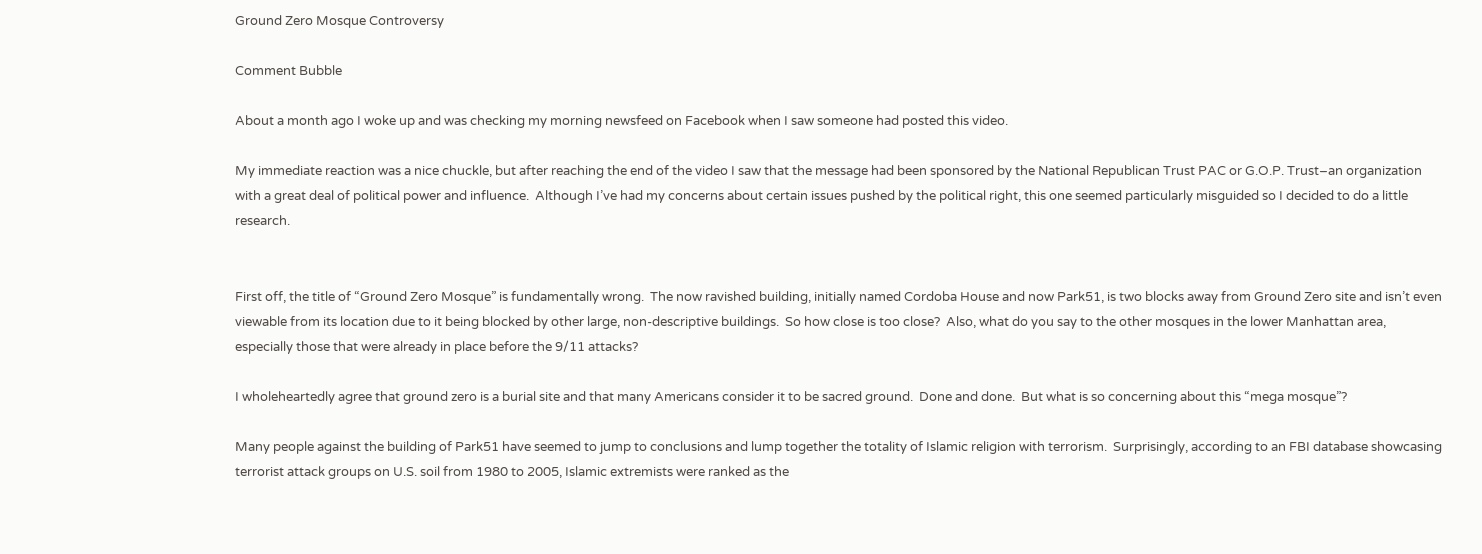Ground Zero Mosque Controversy

Comment Bubble

About a month ago I woke up and was checking my morning newsfeed on Facebook when I saw someone had posted this video.

My immediate reaction was a nice chuckle, but after reaching the end of the video I saw that the message had been sponsored by the National Republican Trust PAC or G.O.P. Trust–an organization with a great deal of political power and influence.  Although I’ve had my concerns about certain issues pushed by the political right, this one seemed particularly misguided so I decided to do a little research.


First off, the title of “Ground Zero Mosque” is fundamentally wrong.  The now ravished building, initially named Cordoba House and now Park51, is two blocks away from Ground Zero site and isn’t even viewable from its location due to it being blocked by other large, non-descriptive buildings.  So how close is too close?  Also, what do you say to the other mosques in the lower Manhattan area, especially those that were already in place before the 9/11 attacks?

I wholeheartedly agree that ground zero is a burial site and that many Americans consider it to be sacred ground.  Done and done.  But what is so concerning about this “mega mosque”?

Many people against the building of Park51 have seemed to jump to conclusions and lump together the totality of Islamic religion with terrorism.  Surprisingly, according to an FBI database showcasing terrorist attack groups on U.S. soil from 1980 to 2005, Islamic extremists were ranked as the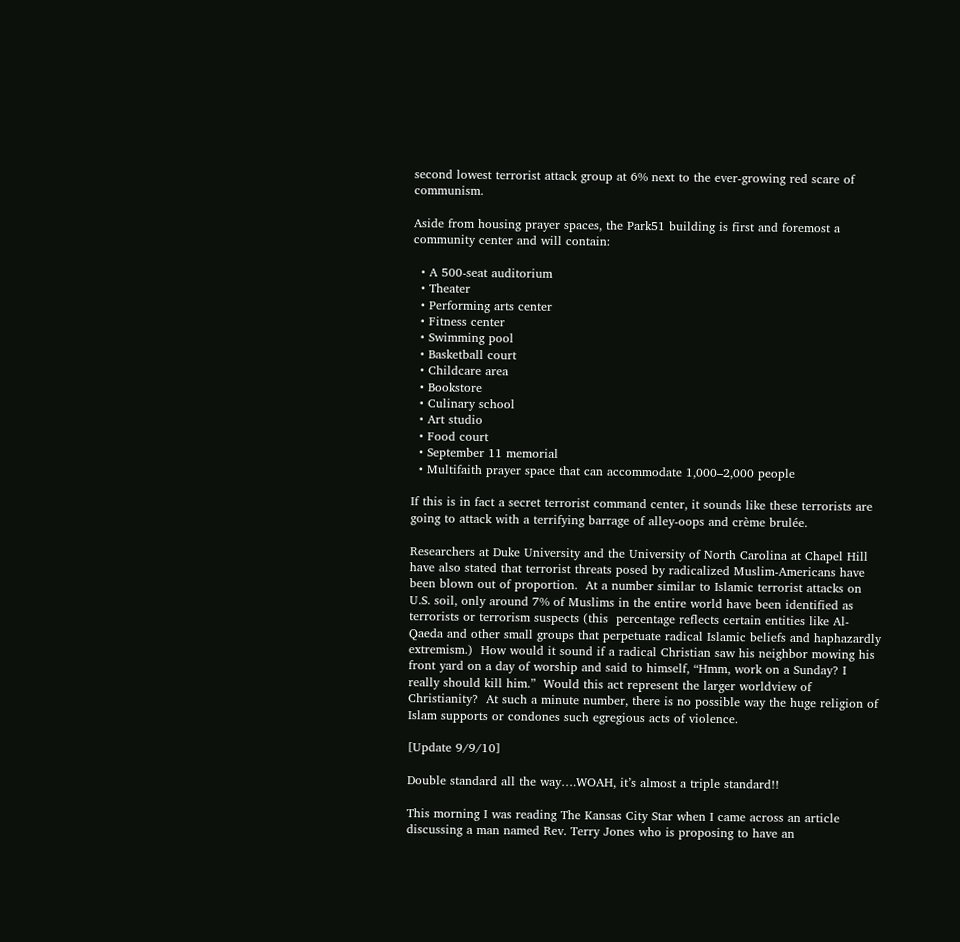second lowest terrorist attack group at 6% next to the ever-growing red scare of communism.

Aside from housing prayer spaces, the Park51 building is first and foremost a community center and will contain:

  • A 500-seat auditorium
  • Theater
  • Performing arts center
  • Fitness center
  • Swimming pool
  • Basketball court
  • Childcare area
  • Bookstore
  • Culinary school
  • Art studio
  • Food court
  • September 11 memorial
  • Multifaith prayer space that can accommodate 1,000–2,000 people

If this is in fact a secret terrorist command center, it sounds like these terrorists are going to attack with a terrifying barrage of alley-oops and crème brulée.

Researchers at Duke University and the University of North Carolina at Chapel Hill have also stated that terrorist threats posed by radicalized Muslim-Americans have been blown out of proportion.  At a number similar to Islamic terrorist attacks on U.S. soil, only around 7% of Muslims in the entire world have been identified as terrorists or terrorism suspects (this  percentage reflects certain entities like Al-Qaeda and other small groups that perpetuate radical Islamic beliefs and haphazardly extremism.)  How would it sound if a radical Christian saw his neighbor mowing his front yard on a day of worship and said to himself, “Hmm, work on a Sunday? I really should kill him.”  Would this act represent the larger worldview of Christianity?  At such a minute number, there is no possible way the huge religion of Islam supports or condones such egregious acts of violence.

[Update 9/9/10]

Double standard all the way….WOAH, it’s almost a triple standard!!

This morning I was reading The Kansas City Star when I came across an article discussing a man named Rev. Terry Jones who is proposing to have an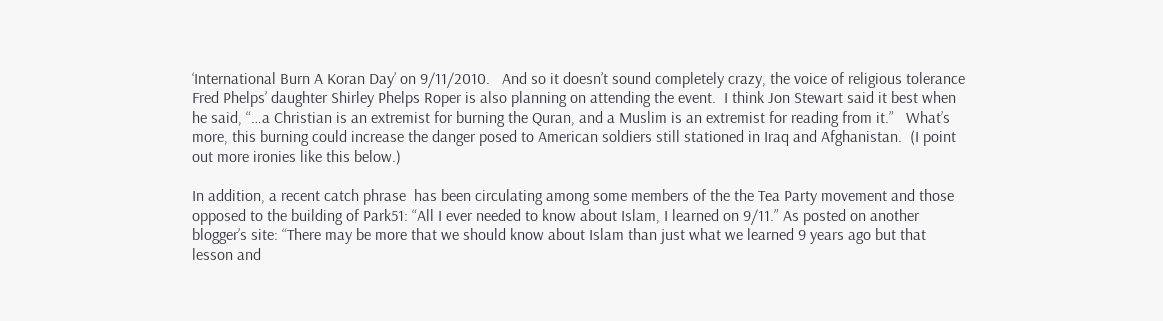‘International Burn A Koran Day’ on 9/11/2010.   And so it doesn’t sound completely crazy, the voice of religious tolerance Fred Phelps’ daughter Shirley Phelps Roper is also planning on attending the event.  I think Jon Stewart said it best when he said, “…a Christian is an extremist for burning the Quran, and a Muslim is an extremist for reading from it.”   What’s more, this burning could increase the danger posed to American soldiers still stationed in Iraq and Afghanistan.  (I point out more ironies like this below.)

In addition, a recent catch phrase  has been circulating among some members of the the Tea Party movement and those opposed to the building of Park51: “All I ever needed to know about Islam, I learned on 9/11.” As posted on another blogger’s site: “There may be more that we should know about Islam than just what we learned 9 years ago but that lesson and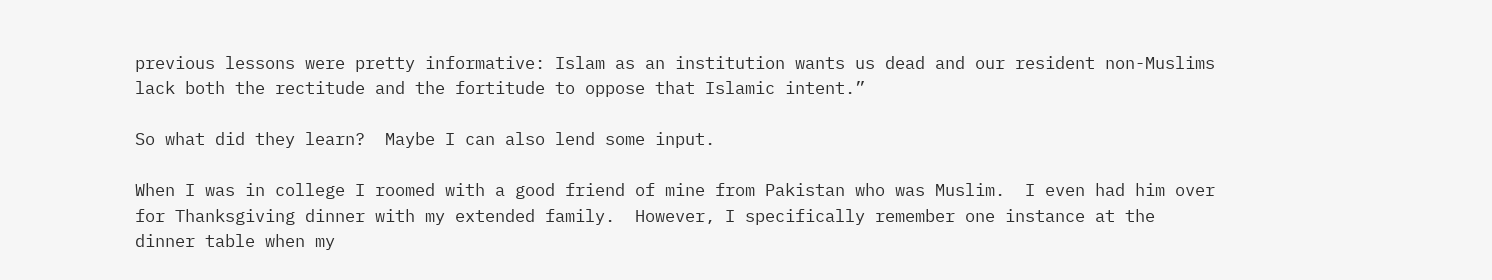previous lessons were pretty informative: Islam as an institution wants us dead and our resident non-Muslims lack both the rectitude and the fortitude to oppose that Islamic intent.”

So what did they learn?  Maybe I can also lend some input.

When I was in college I roomed with a good friend of mine from Pakistan who was Muslim.  I even had him over for Thanksgiving dinner with my extended family.  However, I specifically remember one instance at the dinner table when my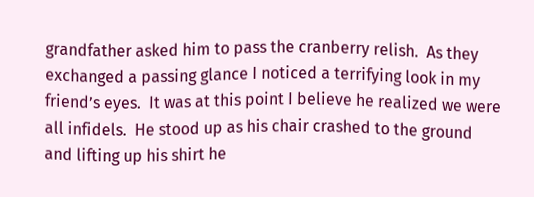grandfather asked him to pass the cranberry relish.  As they exchanged a passing glance I noticed a terrifying look in my friend’s eyes.  It was at this point I believe he realized we were all infidels.  He stood up as his chair crashed to the ground and lifting up his shirt he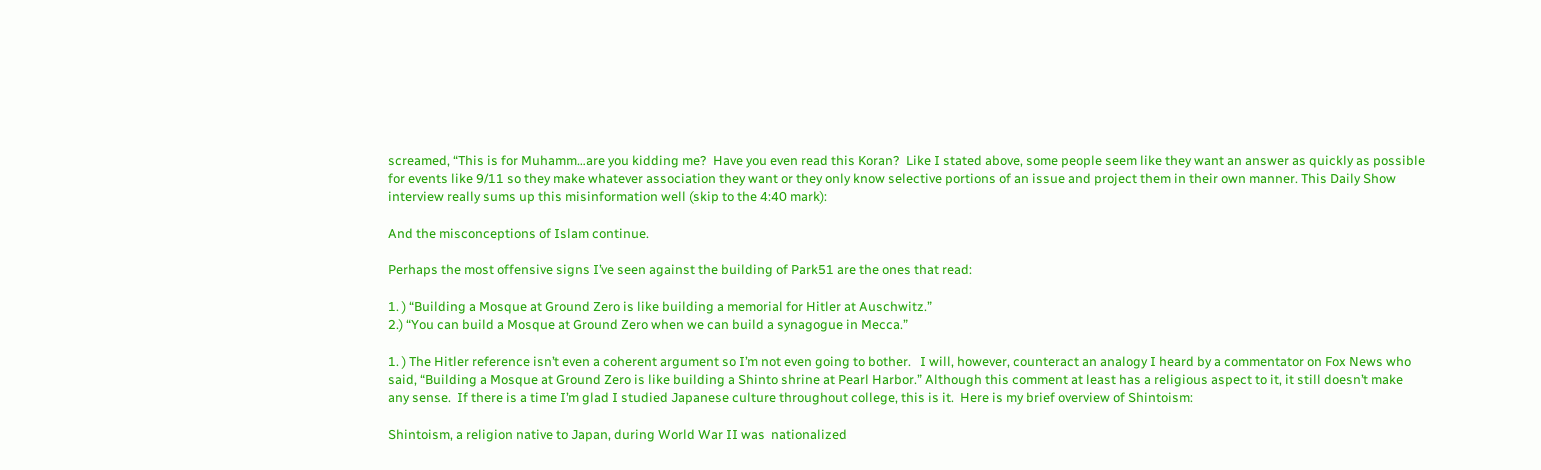screamed, “This is for Muhamm…are you kidding me?  Have you even read this Koran?  Like I stated above, some people seem like they want an answer as quickly as possible for events like 9/11 so they make whatever association they want or they only know selective portions of an issue and project them in their own manner. This Daily Show interview really sums up this misinformation well (skip to the 4:40 mark):

And the misconceptions of Islam continue.

Perhaps the most offensive signs I’ve seen against the building of Park51 are the ones that read:

1. ) “Building a Mosque at Ground Zero is like building a memorial for Hitler at Auschwitz.”
2.) “You can build a Mosque at Ground Zero when we can build a synagogue in Mecca.”

1. ) The Hitler reference isn’t even a coherent argument so I’m not even going to bother.   I will, however, counteract an analogy I heard by a commentator on Fox News who said, “Building a Mosque at Ground Zero is like building a Shinto shrine at Pearl Harbor.” Although this comment at least has a religious aspect to it, it still doesn’t make any sense.  If there is a time I’m glad I studied Japanese culture throughout college, this is it.  Here is my brief overview of Shintoism:

Shintoism, a religion native to Japan, during World War II was  nationalized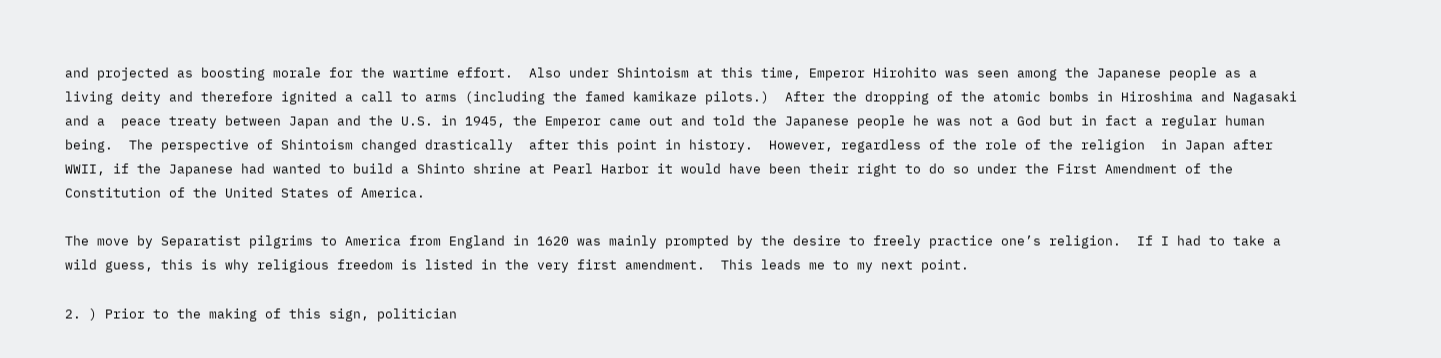and projected as boosting morale for the wartime effort.  Also under Shintoism at this time, Emperor Hirohito was seen among the Japanese people as a living deity and therefore ignited a call to arms (including the famed kamikaze pilots.)  After the dropping of the atomic bombs in Hiroshima and Nagasaki and a  peace treaty between Japan and the U.S. in 1945, the Emperor came out and told the Japanese people he was not a God but in fact a regular human being.  The perspective of Shintoism changed drastically  after this point in history.  However, regardless of the role of the religion  in Japan after WWII, if the Japanese had wanted to build a Shinto shrine at Pearl Harbor it would have been their right to do so under the First Amendment of the Constitution of the United States of America.

The move by Separatist pilgrims to America from England in 1620 was mainly prompted by the desire to freely practice one’s religion.  If I had to take a wild guess, this is why religious freedom is listed in the very first amendment.  This leads me to my next point.

2. ) Prior to the making of this sign, politician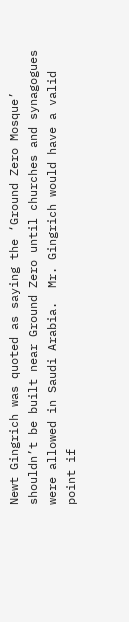Newt Gingrich was quoted as saying the ‘Ground Zero Mosque’ shouldn’t be built near Ground Zero until churches and synagogues were allowed in Saudi Arabia.  Mr. Gingrich would have a valid point if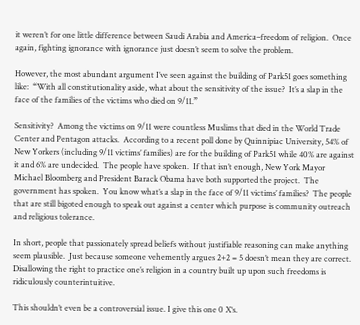it weren’t for one little difference between Saudi Arabia and America–freedom of religion.  Once again, fighting ignorance with ignorance just doesn’t seem to solve the problem.

However, the most abundant argument I’ve seen against the building of Park51 goes something like:  “With all constitutionality aside, what about the sensitivity of the issue?  It’s a slap in the face of the families of the victims who died on 9/11.”

Sensitivity?  Among the victims on 9/11 were countless Muslims that died in the World Trade Center and Pentagon attacks.  According to a recent poll done by Quinnipiac University, 54% of New Yorkers (including 9/11 victims’ families) are for the building of Park51 while 40% are against it and 6% are undecided.  The people have spoken.  If that isn’t enough, New York Mayor Michael Bloomberg and President Barack Obama have both supported the project.  The government has spoken.  You know what’s a slap in the face of 9/11 victims’ families?  The people that are still bigoted enough to speak out against a center which purpose is community outreach and religious tolerance.

In short, people that passionately spread beliefs without justifiable reasoning can make anything seem plausible.  Just because someone vehemently argues 2+2 = 5 doesn’t mean they are correct.  Disallowing the right to practice one’s religion in a country built up upon such freedoms is ridiculously counterintuitive.

This shouldn’t even be a controversial issue. I give this one 0 X‘s.